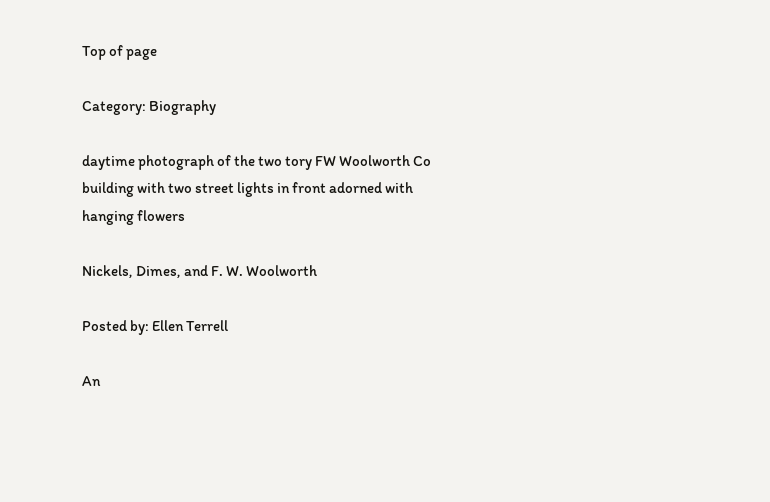Top of page

Category: Biography

daytime photograph of the two tory FW Woolworth Co building with two street lights in front adorned with hanging flowers

Nickels, Dimes, and F. W. Woolworth

Posted by: Ellen Terrell

An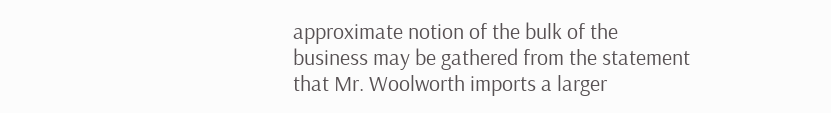approximate notion of the bulk of the business may be gathered from the statement that Mr. Woolworth imports a larger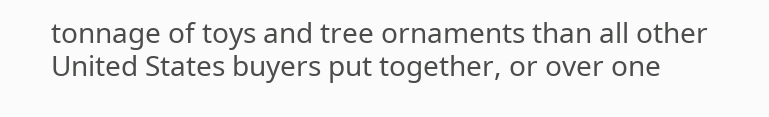tonnage of toys and tree ornaments than all other United States buyers put together, or over one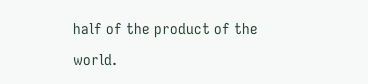half of the product of the world.